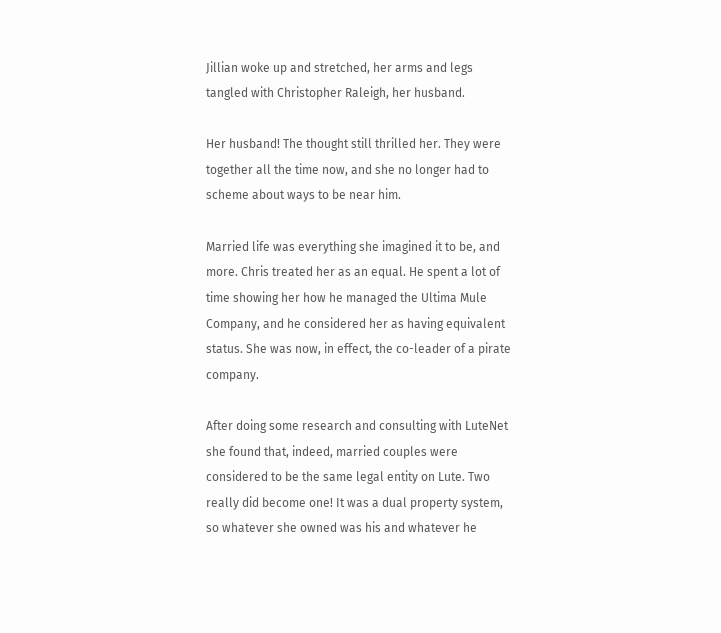Jillian woke up and stretched, her arms and legs tangled with Christopher Raleigh, her husband.

Her husband! The thought still thrilled her. They were together all the time now, and she no longer had to scheme about ways to be near him.

Married life was everything she imagined it to be, and more. Chris treated her as an equal. He spent a lot of time showing her how he managed the Ultima Mule Company, and he considered her as having equivalent status. She was now, in effect, the co-leader of a pirate company.

After doing some research and consulting with LuteNet she found that, indeed, married couples were considered to be the same legal entity on Lute. Two really did become one! It was a dual property system, so whatever she owned was his and whatever he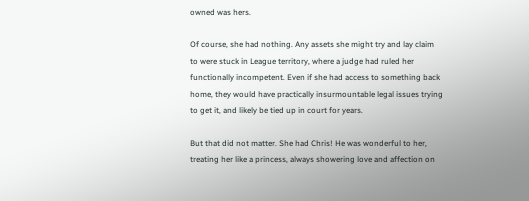owned was hers.

Of course, she had nothing. Any assets she might try and lay claim to were stuck in League territory, where a judge had ruled her functionally incompetent. Even if she had access to something back home, they would have practically insurmountable legal issues trying to get it, and likely be tied up in court for years.

But that did not matter. She had Chris! He was wonderful to her, treating her like a princess, always showering love and affection on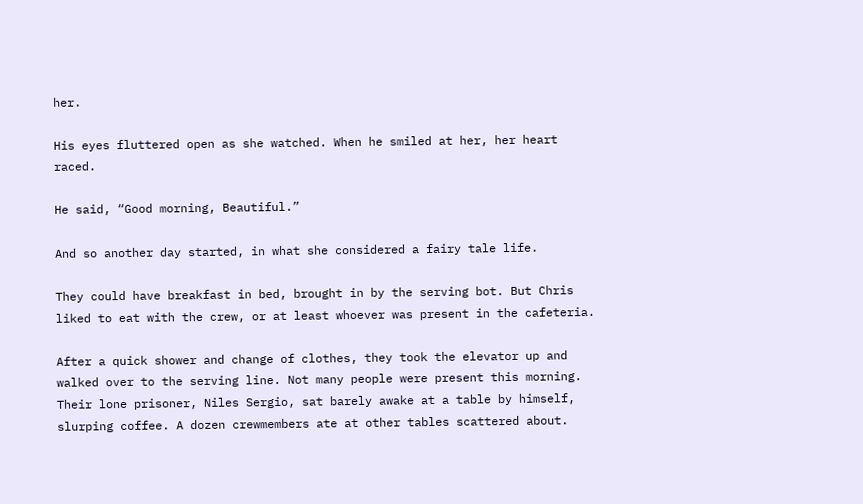her.

His eyes fluttered open as she watched. When he smiled at her, her heart raced.

He said, “Good morning, Beautiful.”

And so another day started, in what she considered a fairy tale life.

They could have breakfast in bed, brought in by the serving bot. But Chris liked to eat with the crew, or at least whoever was present in the cafeteria.

After a quick shower and change of clothes, they took the elevator up and walked over to the serving line. Not many people were present this morning. Their lone prisoner, Niles Sergio, sat barely awake at a table by himself, slurping coffee. A dozen crewmembers ate at other tables scattered about.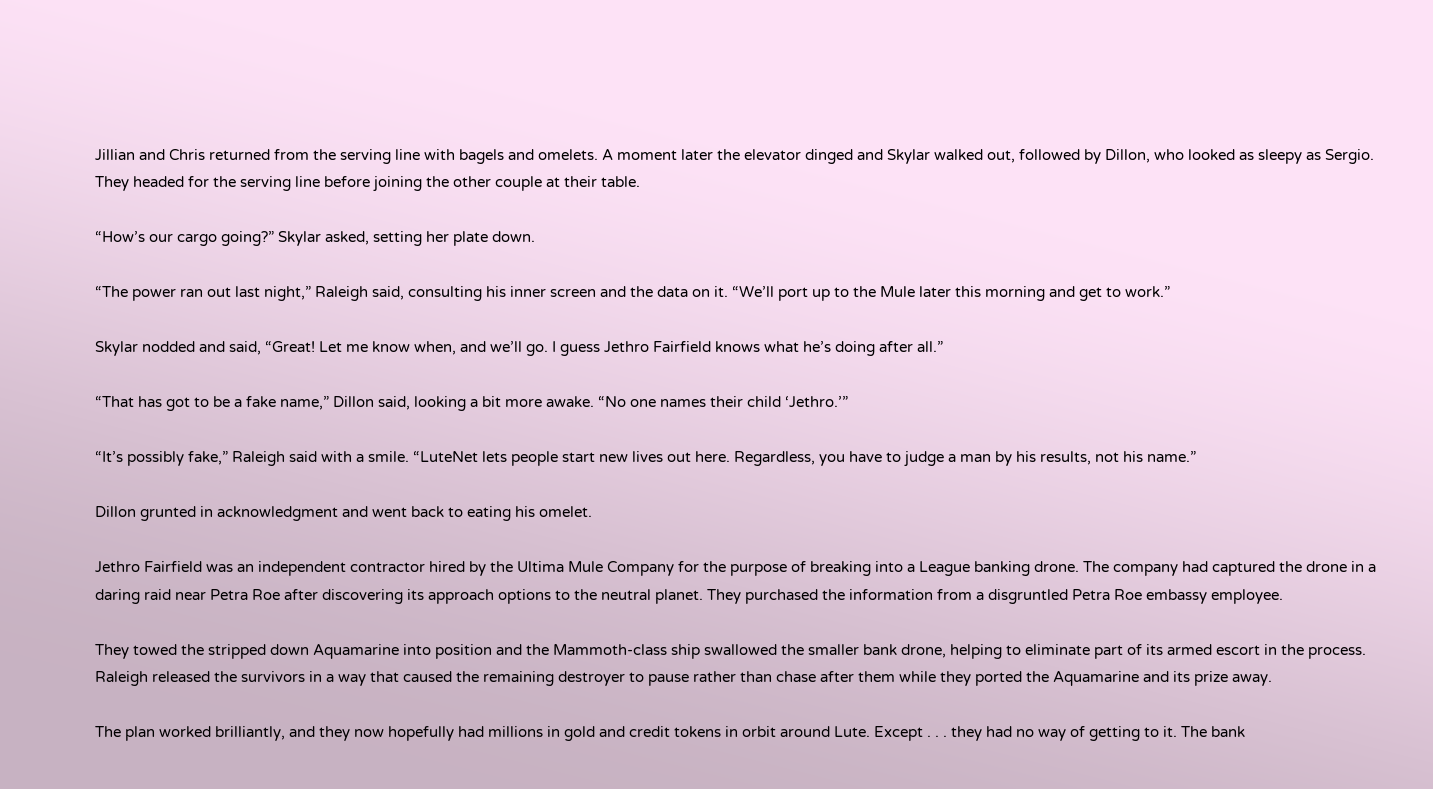Jillian and Chris returned from the serving line with bagels and omelets. A moment later the elevator dinged and Skylar walked out, followed by Dillon, who looked as sleepy as Sergio. They headed for the serving line before joining the other couple at their table.

“How’s our cargo going?” Skylar asked, setting her plate down.

“The power ran out last night,” Raleigh said, consulting his inner screen and the data on it. “We’ll port up to the Mule later this morning and get to work.”

Skylar nodded and said, “Great! Let me know when, and we’ll go. I guess Jethro Fairfield knows what he’s doing after all.”

“That has got to be a fake name,” Dillon said, looking a bit more awake. “No one names their child ‘Jethro.’”

“It’s possibly fake,” Raleigh said with a smile. “LuteNet lets people start new lives out here. Regardless, you have to judge a man by his results, not his name.”

Dillon grunted in acknowledgment and went back to eating his omelet.

Jethro Fairfield was an independent contractor hired by the Ultima Mule Company for the purpose of breaking into a League banking drone. The company had captured the drone in a daring raid near Petra Roe after discovering its approach options to the neutral planet. They purchased the information from a disgruntled Petra Roe embassy employee.

They towed the stripped down Aquamarine into position and the Mammoth-class ship swallowed the smaller bank drone, helping to eliminate part of its armed escort in the process. Raleigh released the survivors in a way that caused the remaining destroyer to pause rather than chase after them while they ported the Aquamarine and its prize away.

The plan worked brilliantly, and they now hopefully had millions in gold and credit tokens in orbit around Lute. Except . . . they had no way of getting to it. The bank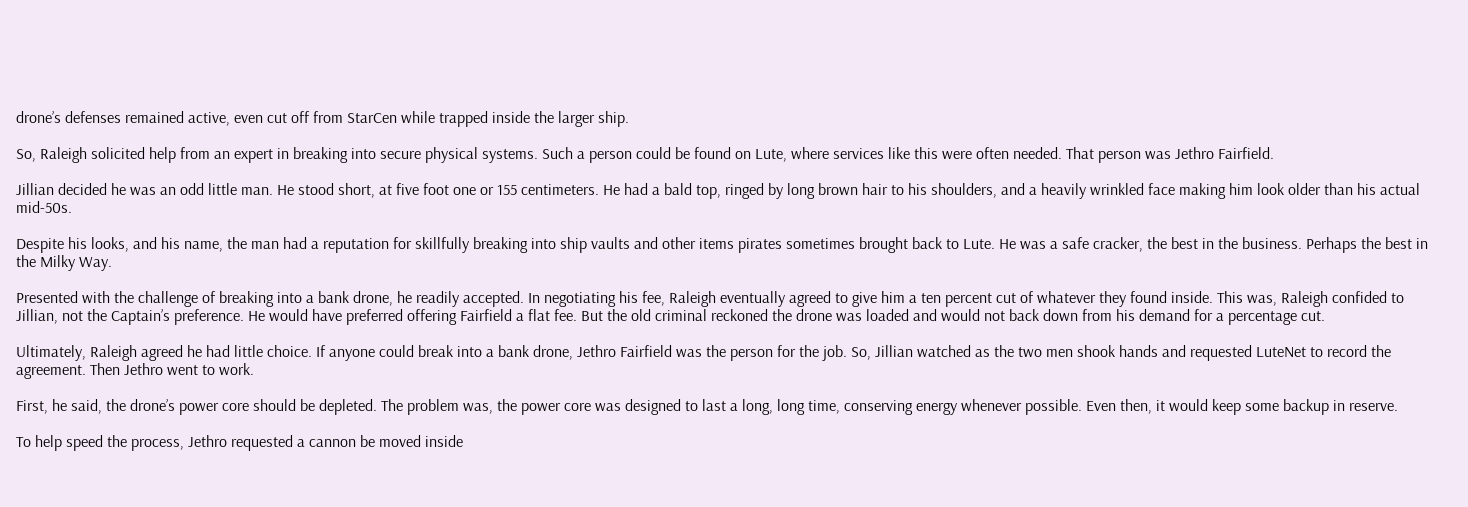drone’s defenses remained active, even cut off from StarCen while trapped inside the larger ship.

So, Raleigh solicited help from an expert in breaking into secure physical systems. Such a person could be found on Lute, where services like this were often needed. That person was Jethro Fairfield.

Jillian decided he was an odd little man. He stood short, at five foot one or 155 centimeters. He had a bald top, ringed by long brown hair to his shoulders, and a heavily wrinkled face making him look older than his actual mid-50s.

Despite his looks, and his name, the man had a reputation for skillfully breaking into ship vaults and other items pirates sometimes brought back to Lute. He was a safe cracker, the best in the business. Perhaps the best in the Milky Way.

Presented with the challenge of breaking into a bank drone, he readily accepted. In negotiating his fee, Raleigh eventually agreed to give him a ten percent cut of whatever they found inside. This was, Raleigh confided to Jillian, not the Captain’s preference. He would have preferred offering Fairfield a flat fee. But the old criminal reckoned the drone was loaded and would not back down from his demand for a percentage cut.

Ultimately, Raleigh agreed he had little choice. If anyone could break into a bank drone, Jethro Fairfield was the person for the job. So, Jillian watched as the two men shook hands and requested LuteNet to record the agreement. Then Jethro went to work.

First, he said, the drone’s power core should be depleted. The problem was, the power core was designed to last a long, long time, conserving energy whenever possible. Even then, it would keep some backup in reserve.

To help speed the process, Jethro requested a cannon be moved inside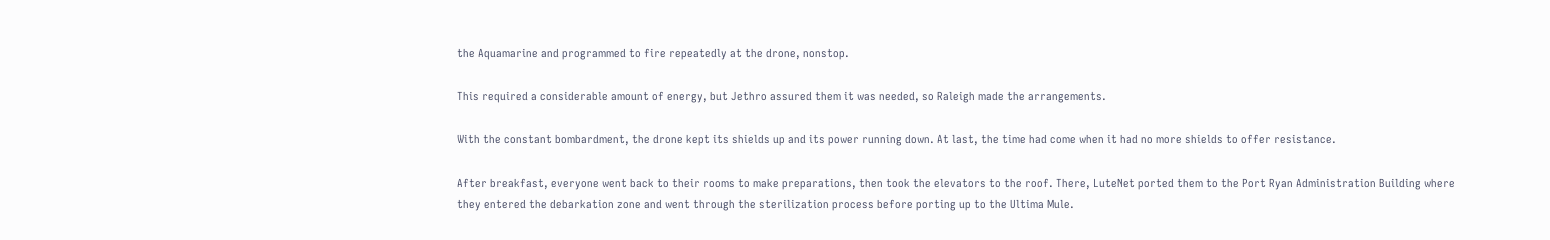the Aquamarine and programmed to fire repeatedly at the drone, nonstop.

This required a considerable amount of energy, but Jethro assured them it was needed, so Raleigh made the arrangements.

With the constant bombardment, the drone kept its shields up and its power running down. At last, the time had come when it had no more shields to offer resistance.

After breakfast, everyone went back to their rooms to make preparations, then took the elevators to the roof. There, LuteNet ported them to the Port Ryan Administration Building where they entered the debarkation zone and went through the sterilization process before porting up to the Ultima Mule.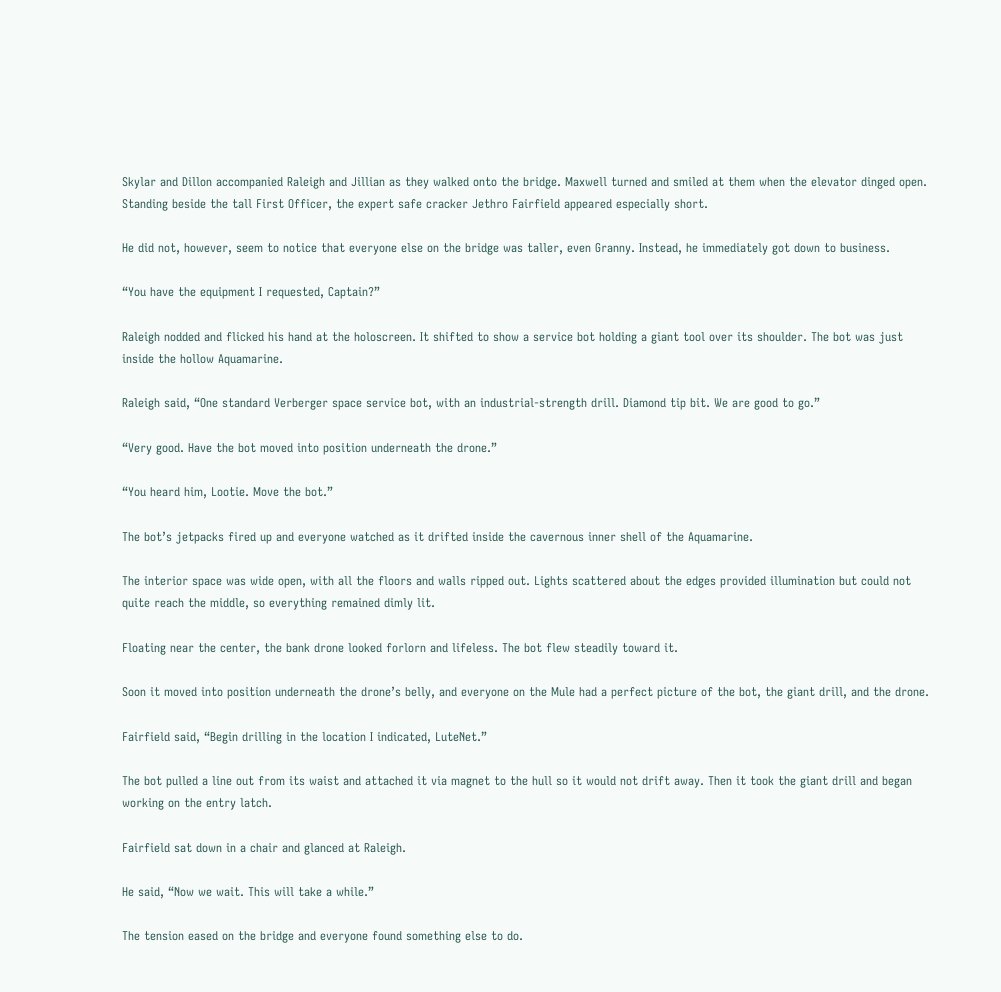Skylar and Dillon accompanied Raleigh and Jillian as they walked onto the bridge. Maxwell turned and smiled at them when the elevator dinged open. Standing beside the tall First Officer, the expert safe cracker Jethro Fairfield appeared especially short.

He did not, however, seem to notice that everyone else on the bridge was taller, even Granny. Instead, he immediately got down to business.

“You have the equipment I requested, Captain?”

Raleigh nodded and flicked his hand at the holoscreen. It shifted to show a service bot holding a giant tool over its shoulder. The bot was just inside the hollow Aquamarine.

Raleigh said, “One standard Verberger space service bot, with an industrial-strength drill. Diamond tip bit. We are good to go.”

“Very good. Have the bot moved into position underneath the drone.”

“You heard him, Lootie. Move the bot.”

The bot’s jetpacks fired up and everyone watched as it drifted inside the cavernous inner shell of the Aquamarine.

The interior space was wide open, with all the floors and walls ripped out. Lights scattered about the edges provided illumination but could not quite reach the middle, so everything remained dimly lit.

Floating near the center, the bank drone looked forlorn and lifeless. The bot flew steadily toward it.

Soon it moved into position underneath the drone’s belly, and everyone on the Mule had a perfect picture of the bot, the giant drill, and the drone.

Fairfield said, “Begin drilling in the location I indicated, LuteNet.”

The bot pulled a line out from its waist and attached it via magnet to the hull so it would not drift away. Then it took the giant drill and began working on the entry latch.

Fairfield sat down in a chair and glanced at Raleigh.

He said, “Now we wait. This will take a while.”

The tension eased on the bridge and everyone found something else to do.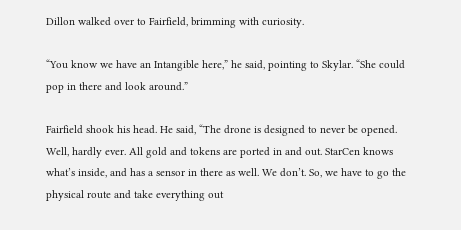Dillon walked over to Fairfield, brimming with curiosity.

“You know we have an Intangible here,” he said, pointing to Skylar. “She could pop in there and look around.”

Fairfield shook his head. He said, “The drone is designed to never be opened. Well, hardly ever. All gold and tokens are ported in and out. StarCen knows what’s inside, and has a sensor in there as well. We don’t. So, we have to go the physical route and take everything out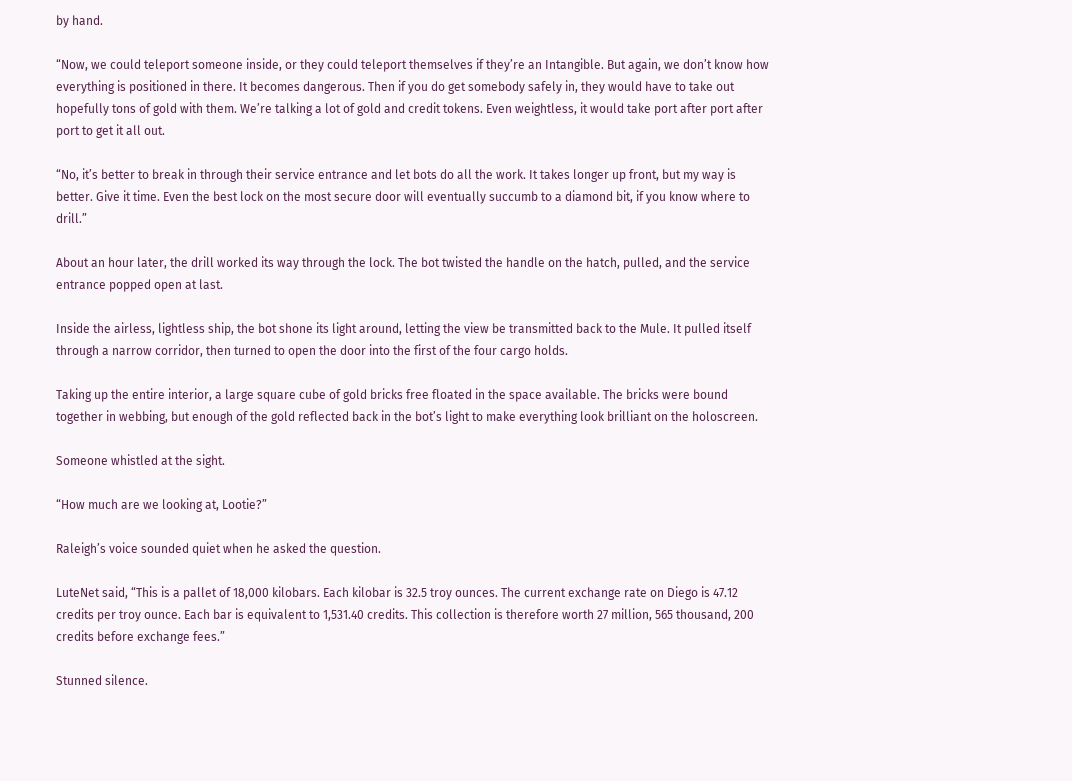by hand.

“Now, we could teleport someone inside, or they could teleport themselves if they’re an Intangible. But again, we don’t know how everything is positioned in there. It becomes dangerous. Then if you do get somebody safely in, they would have to take out hopefully tons of gold with them. We’re talking a lot of gold and credit tokens. Even weightless, it would take port after port after port to get it all out.

“No, it’s better to break in through their service entrance and let bots do all the work. It takes longer up front, but my way is better. Give it time. Even the best lock on the most secure door will eventually succumb to a diamond bit, if you know where to drill.”

About an hour later, the drill worked its way through the lock. The bot twisted the handle on the hatch, pulled, and the service entrance popped open at last.

Inside the airless, lightless ship, the bot shone its light around, letting the view be transmitted back to the Mule. It pulled itself through a narrow corridor, then turned to open the door into the first of the four cargo holds.

Taking up the entire interior, a large square cube of gold bricks free floated in the space available. The bricks were bound together in webbing, but enough of the gold reflected back in the bot’s light to make everything look brilliant on the holoscreen.

Someone whistled at the sight.

“How much are we looking at, Lootie?”

Raleigh’s voice sounded quiet when he asked the question.

LuteNet said, “This is a pallet of 18,000 kilobars. Each kilobar is 32.5 troy ounces. The current exchange rate on Diego is 47.12 credits per troy ounce. Each bar is equivalent to 1,531.40 credits. This collection is therefore worth 27 million, 565 thousand, 200 credits before exchange fees.”

Stunned silence.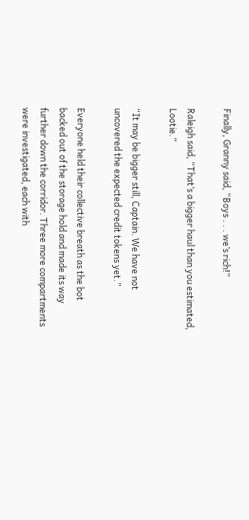Finally, Granny said, “Boys . . . we’s rich!”

Raleigh said, “That’s a bigger haul than you estimated, Lootie.”

“It may be bigger still, Captain. We have not uncovered the expected credit tokens yet.”

Everyone held their collective breath as the bot backed out of the storage hold and made its way further down the corridor. Three more compartments were investigated, each with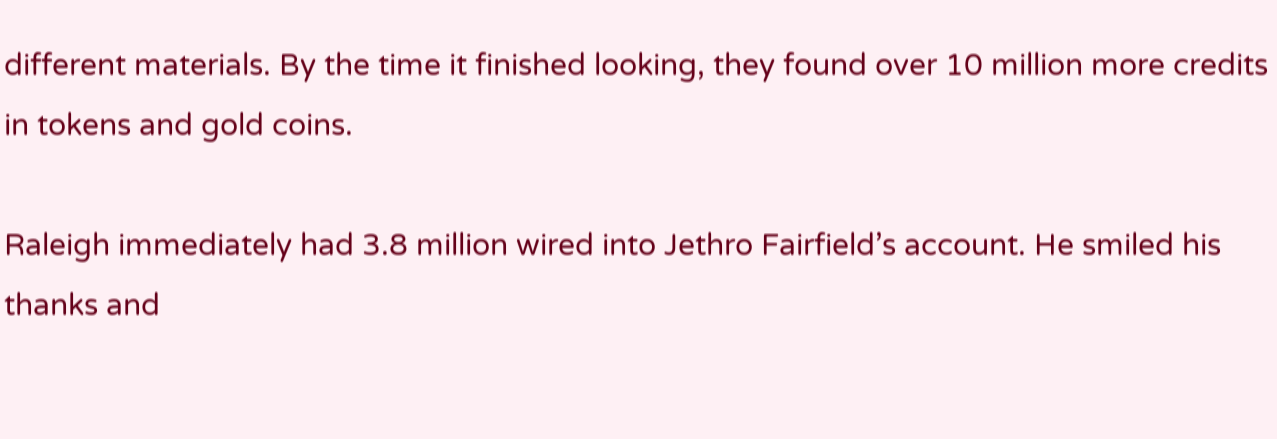different materials. By the time it finished looking, they found over 10 million more credits in tokens and gold coins.

Raleigh immediately had 3.8 million wired into Jethro Fairfield’s account. He smiled his thanks and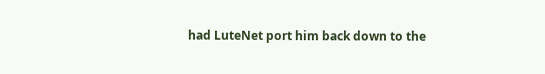had LuteNet port him back down to the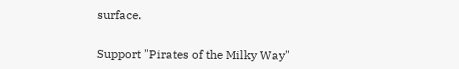surface.


Support "Pirates of the Milky Way"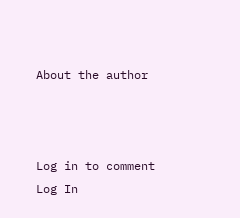About the author



Log in to comment
Log In